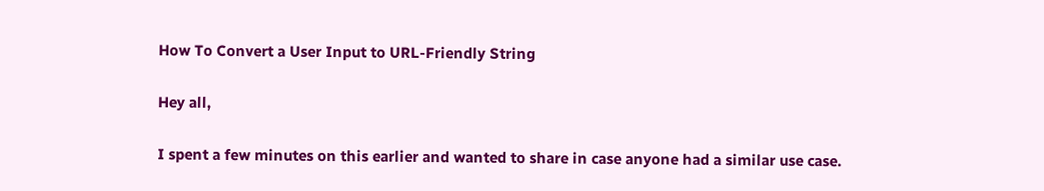How To Convert a User Input to URL-Friendly String

Hey all,

I spent a few minutes on this earlier and wanted to share in case anyone had a similar use case.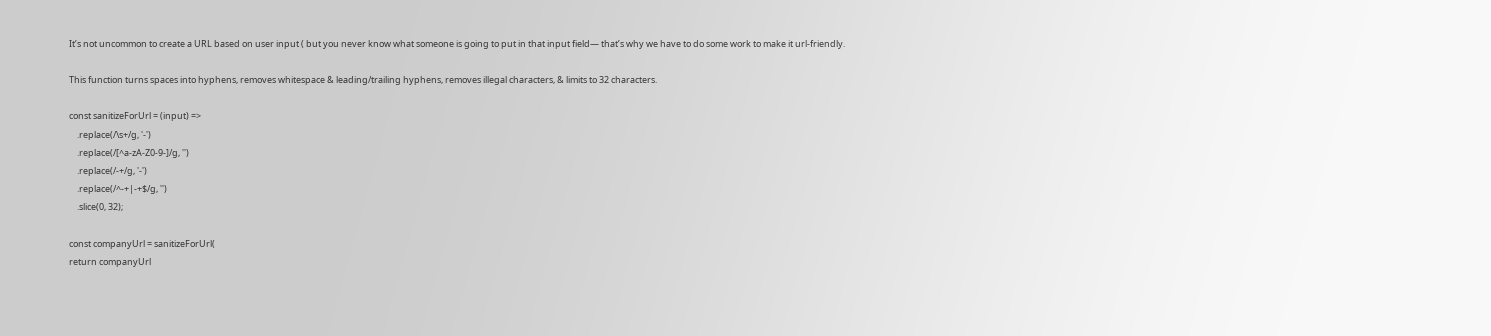It’s not uncommon to create a URL based on user input ( but you never know what someone is going to put in that input field— that’s why we have to do some work to make it url-friendly.

This function turns spaces into hyphens, removes whitespace & leading/trailing hyphens, removes illegal characters, & limits to 32 characters.

const sanitizeForUrl = (input) =>
    .replace(/\s+/g, '-')
    .replace(/[^a-zA-Z0-9-]/g, '')
    .replace(/-+/g, '-')
    .replace(/^-+|-+$/g, '')
    .slice(0, 32);

const companyUrl = sanitizeForUrl(
return companyUrl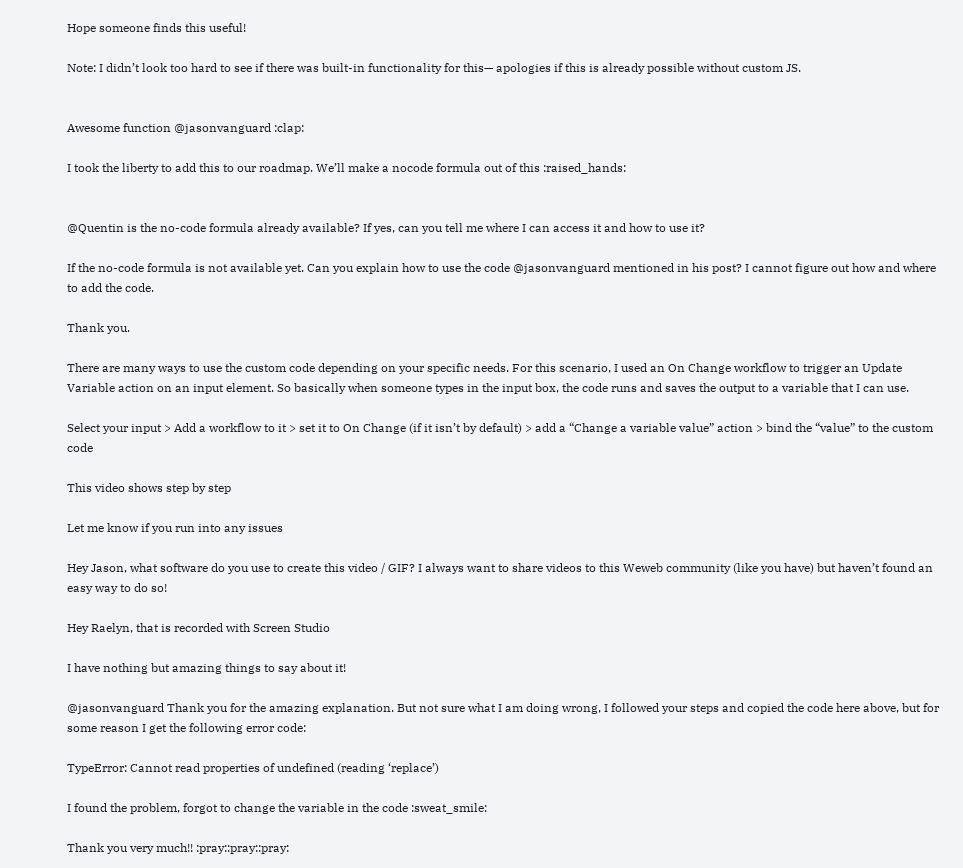Hope someone finds this useful!

Note: I didn’t look too hard to see if there was built-in functionality for this— apologies if this is already possible without custom JS.


Awesome function @jasonvanguard :clap:

I took the liberty to add this to our roadmap. We’ll make a nocode formula out of this :raised_hands:


@Quentin is the no-code formula already available? If yes, can you tell me where I can access it and how to use it?

If the no-code formula is not available yet. Can you explain how to use the code @jasonvanguard mentioned in his post? I cannot figure out how and where to add the code.

Thank you.

There are many ways to use the custom code depending on your specific needs. For this scenario, I used an On Change workflow to trigger an Update Variable action on an input element. So basically when someone types in the input box, the code runs and saves the output to a variable that I can use.

Select your input > Add a workflow to it > set it to On Change (if it isn’t by default) > add a “Change a variable value” action > bind the “value” to the custom code

This video shows step by step

Let me know if you run into any issues

Hey Jason, what software do you use to create this video / GIF? I always want to share videos to this Weweb community (like you have) but haven’t found an easy way to do so!

Hey Raelyn, that is recorded with Screen Studio

I have nothing but amazing things to say about it!

@jasonvanguard Thank you for the amazing explanation. But not sure what I am doing wrong, I followed your steps and copied the code here above, but for some reason I get the following error code:

TypeError: Cannot read properties of undefined (reading ‘replace’)

I found the problem, forgot to change the variable in the code :sweat_smile:

Thank you very much!! :pray::pray::pray: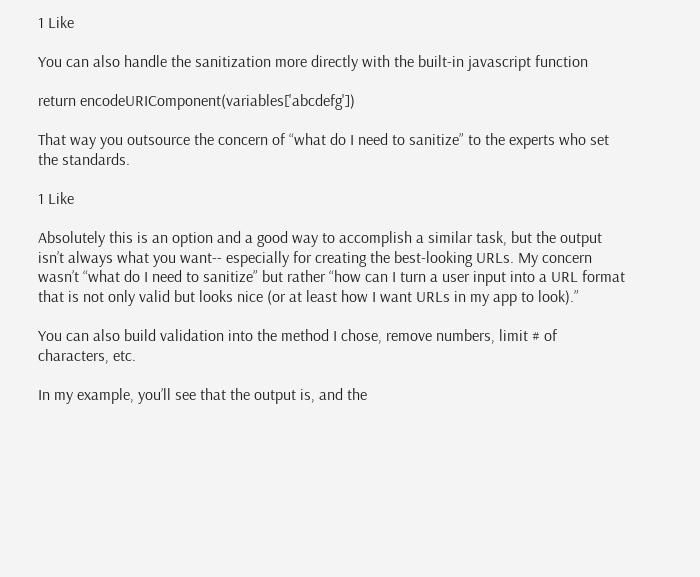1 Like

You can also handle the sanitization more directly with the built-in javascript function

return encodeURIComponent(variables['abcdefg'])

That way you outsource the concern of “what do I need to sanitize” to the experts who set the standards.

1 Like

Absolutely this is an option and a good way to accomplish a similar task, but the output isn’t always what you want-- especially for creating the best-looking URLs. My concern wasn’t “what do I need to sanitize” but rather “how can I turn a user input into a URL format that is not only valid but looks nice (or at least how I want URLs in my app to look).”

You can also build validation into the method I chose, remove numbers, limit # of characters, etc.

In my example, you’ll see that the output is, and the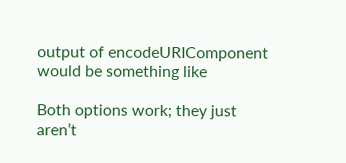output of encodeURIComponent would be something like

Both options work; they just aren’t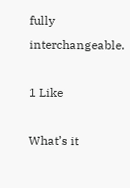fully interchangeable.

1 Like

What’s it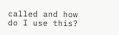called and how do I use this?